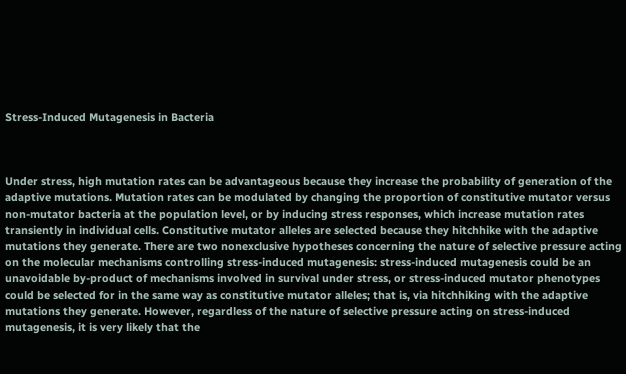Stress-Induced Mutagenesis in Bacteria



Under stress, high mutation rates can be advantageous because they increase the probability of generation of the adaptive mutations. Mutation rates can be modulated by changing the proportion of constitutive mutator versus non-mutator bacteria at the population level, or by inducing stress responses, which increase mutation rates transiently in individual cells. Constitutive mutator alleles are selected because they hitchhike with the adaptive mutations they generate. There are two nonexclusive hypotheses concerning the nature of selective pressure acting on the molecular mechanisms controlling stress-induced mutagenesis: stress-induced mutagenesis could be an unavoidable by-product of mechanisms involved in survival under stress, or stress-induced mutator phenotypes could be selected for in the same way as constitutive mutator alleles; that is, via hitchhiking with the adaptive mutations they generate. However, regardless of the nature of selective pressure acting on stress-induced mutagenesis, it is very likely that the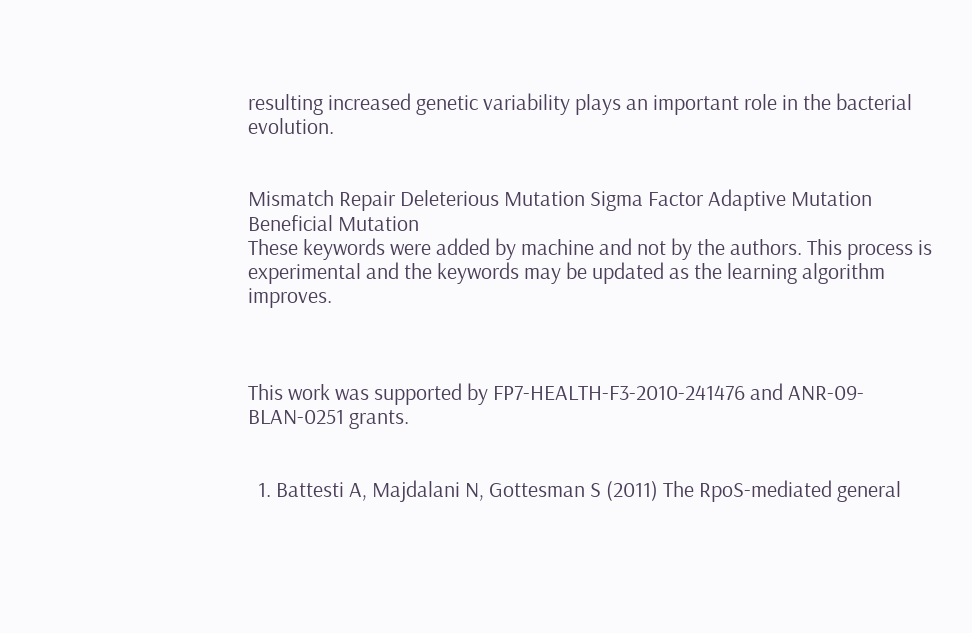resulting increased genetic variability plays an important role in the bacterial evolution.


Mismatch Repair Deleterious Mutation Sigma Factor Adaptive Mutation Beneficial Mutation
These keywords were added by machine and not by the authors. This process is experimental and the keywords may be updated as the learning algorithm improves.



This work was supported by FP7-HEALTH-F3-2010-241476 and ANR-09-BLAN-0251 grants.


  1. Battesti A, Majdalani N, Gottesman S (2011) The RpoS-mediated general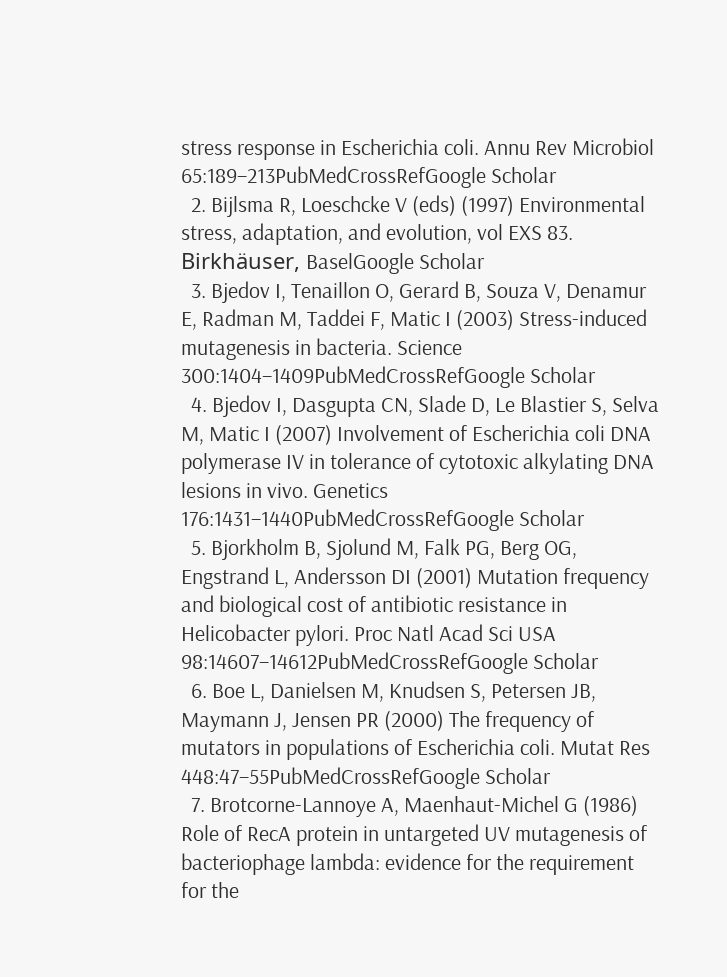stress response in Escherichia coli. Annu Rev Microbiol 65:189–213PubMedCrossRefGoogle Scholar
  2. Bijlsma R, Loeschcke V (eds) (1997) Environmental stress, adaptation, and evolution, vol EXS 83. Birkhäuser, BaselGoogle Scholar
  3. Bjedov I, Tenaillon O, Gerard B, Souza V, Denamur E, Radman M, Taddei F, Matic I (2003) Stress-induced mutagenesis in bacteria. Science 300:1404–1409PubMedCrossRefGoogle Scholar
  4. Bjedov I, Dasgupta CN, Slade D, Le Blastier S, Selva M, Matic I (2007) Involvement of Escherichia coli DNA polymerase IV in tolerance of cytotoxic alkylating DNA lesions in vivo. Genetics 176:1431–1440PubMedCrossRefGoogle Scholar
  5. Bjorkholm B, Sjolund M, Falk PG, Berg OG, Engstrand L, Andersson DI (2001) Mutation frequency and biological cost of antibiotic resistance in Helicobacter pylori. Proc Natl Acad Sci USA 98:14607–14612PubMedCrossRefGoogle Scholar
  6. Boe L, Danielsen M, Knudsen S, Petersen JB, Maymann J, Jensen PR (2000) The frequency of mutators in populations of Escherichia coli. Mutat Res 448:47–55PubMedCrossRefGoogle Scholar
  7. Brotcorne-Lannoye A, Maenhaut-Michel G (1986) Role of RecA protein in untargeted UV mutagenesis of bacteriophage lambda: evidence for the requirement for the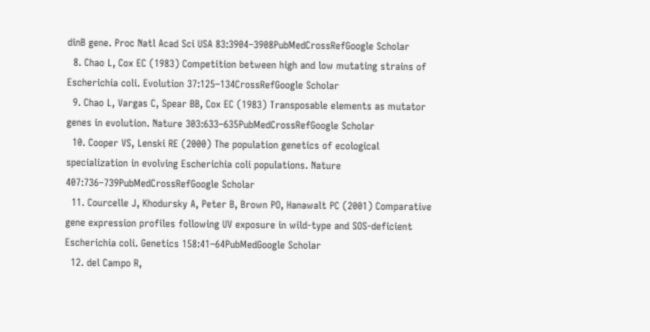dinB gene. Proc Natl Acad Sci USA 83:3904–3908PubMedCrossRefGoogle Scholar
  8. Chao L, Cox EC (1983) Competition between high and low mutating strains of Escherichia coli. Evolution 37:125–134CrossRefGoogle Scholar
  9. Chao L, Vargas C, Spear BB, Cox EC (1983) Transposable elements as mutator genes in evolution. Nature 303:633–635PubMedCrossRefGoogle Scholar
  10. Cooper VS, Lenski RE (2000) The population genetics of ecological specialization in evolving Escherichia coli populations. Nature 407:736–739PubMedCrossRefGoogle Scholar
  11. Courcelle J, Khodursky A, Peter B, Brown PO, Hanawalt PC (2001) Comparative gene expression profiles following UV exposure in wild-type and SOS-deficient Escherichia coli. Genetics 158:41–64PubMedGoogle Scholar
  12. del Campo R,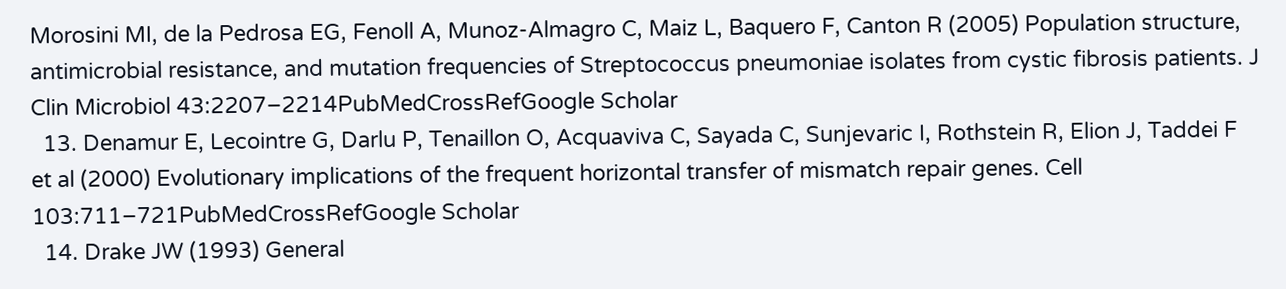Morosini MI, de la Pedrosa EG, Fenoll A, Munoz-Almagro C, Maiz L, Baquero F, Canton R (2005) Population structure, antimicrobial resistance, and mutation frequencies of Streptococcus pneumoniae isolates from cystic fibrosis patients. J Clin Microbiol 43:2207–2214PubMedCrossRefGoogle Scholar
  13. Denamur E, Lecointre G, Darlu P, Tenaillon O, Acquaviva C, Sayada C, Sunjevaric I, Rothstein R, Elion J, Taddei F et al (2000) Evolutionary implications of the frequent horizontal transfer of mismatch repair genes. Cell 103:711–721PubMedCrossRefGoogle Scholar
  14. Drake JW (1993) General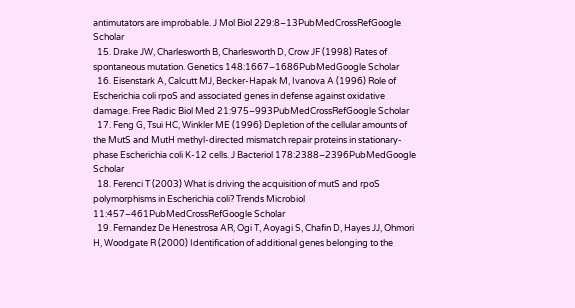antimutators are improbable. J Mol Biol 229:8–13PubMedCrossRefGoogle Scholar
  15. Drake JW, Charlesworth B, Charlesworth D, Crow JF (1998) Rates of spontaneous mutation. Genetics 148:1667–1686PubMedGoogle Scholar
  16. Eisenstark A, Calcutt MJ, Becker-Hapak M, Ivanova A (1996) Role of Escherichia coli rpoS and associated genes in defense against oxidative damage. Free Radic Biol Med 21:975–993PubMedCrossRefGoogle Scholar
  17. Feng G, Tsui HC, Winkler ME (1996) Depletion of the cellular amounts of the MutS and MutH methyl-directed mismatch repair proteins in stationary-phase Escherichia coli K-12 cells. J Bacteriol 178:2388–2396PubMedGoogle Scholar
  18. Ferenci T (2003) What is driving the acquisition of mutS and rpoS polymorphisms in Escherichia coli? Trends Microbiol 11:457–461PubMedCrossRefGoogle Scholar
  19. Fernandez De Henestrosa AR, Ogi T, Aoyagi S, Chafin D, Hayes JJ, Ohmori H, Woodgate R (2000) Identification of additional genes belonging to the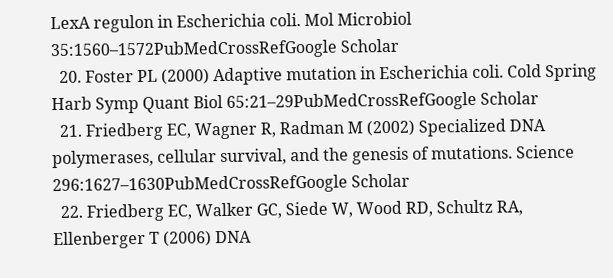LexA regulon in Escherichia coli. Mol Microbiol 35:1560–1572PubMedCrossRefGoogle Scholar
  20. Foster PL (2000) Adaptive mutation in Escherichia coli. Cold Spring Harb Symp Quant Biol 65:21–29PubMedCrossRefGoogle Scholar
  21. Friedberg EC, Wagner R, Radman M (2002) Specialized DNA polymerases, cellular survival, and the genesis of mutations. Science 296:1627–1630PubMedCrossRefGoogle Scholar
  22. Friedberg EC, Walker GC, Siede W, Wood RD, Schultz RA, Ellenberger T (2006) DNA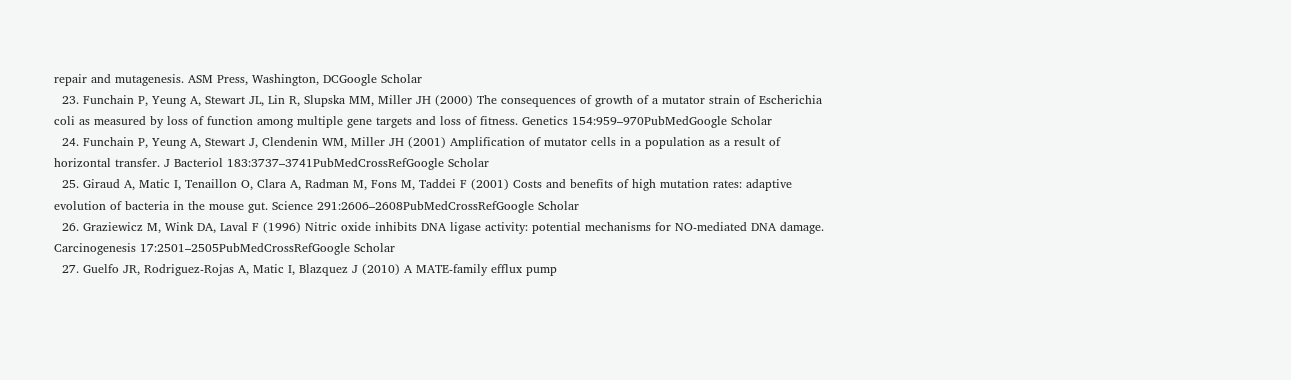repair and mutagenesis. ASM Press, Washington, DCGoogle Scholar
  23. Funchain P, Yeung A, Stewart JL, Lin R, Slupska MM, Miller JH (2000) The consequences of growth of a mutator strain of Escherichia coli as measured by loss of function among multiple gene targets and loss of fitness. Genetics 154:959–970PubMedGoogle Scholar
  24. Funchain P, Yeung A, Stewart J, Clendenin WM, Miller JH (2001) Amplification of mutator cells in a population as a result of horizontal transfer. J Bacteriol 183:3737–3741PubMedCrossRefGoogle Scholar
  25. Giraud A, Matic I, Tenaillon O, Clara A, Radman M, Fons M, Taddei F (2001) Costs and benefits of high mutation rates: adaptive evolution of bacteria in the mouse gut. Science 291:2606–2608PubMedCrossRefGoogle Scholar
  26. Graziewicz M, Wink DA, Laval F (1996) Nitric oxide inhibits DNA ligase activity: potential mechanisms for NO-mediated DNA damage. Carcinogenesis 17:2501–2505PubMedCrossRefGoogle Scholar
  27. Guelfo JR, Rodriguez-Rojas A, Matic I, Blazquez J (2010) A MATE-family efflux pump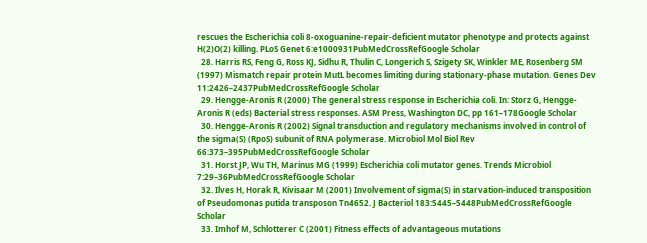rescues the Escherichia coli 8-oxoguanine-repair-deficient mutator phenotype and protects against H(2)O(2) killing. PLoS Genet 6:e1000931PubMedCrossRefGoogle Scholar
  28. Harris RS, Feng G, Ross KJ, Sidhu R, Thulin C, Longerich S, Szigety SK, Winkler ME, Rosenberg SM (1997) Mismatch repair protein MutL becomes limiting during stationary-phase mutation. Genes Dev 11:2426–2437PubMedCrossRefGoogle Scholar
  29. Hengge-Aronis R (2000) The general stress response in Escherichia coli. In: Storz G, Hengge-Aronis R (eds) Bacterial stress responses. ASM Press, Washington DC, pp 161–178Google Scholar
  30. Hengge-Aronis R (2002) Signal transduction and regulatory mechanisms involved in control of the sigma(S) (RpoS) subunit of RNA polymerase. Microbiol Mol Biol Rev 66:373–395PubMedCrossRefGoogle Scholar
  31. Horst JP, Wu TH, Marinus MG (1999) Escherichia coli mutator genes. Trends Microbiol 7:29–36PubMedCrossRefGoogle Scholar
  32. Ilves H, Horak R, Kivisaar M (2001) Involvement of sigma(S) in starvation-induced transposition of Pseudomonas putida transposon Tn4652. J Bacteriol 183:5445–5448PubMedCrossRefGoogle Scholar
  33. Imhof M, Schlotterer C (2001) Fitness effects of advantageous mutations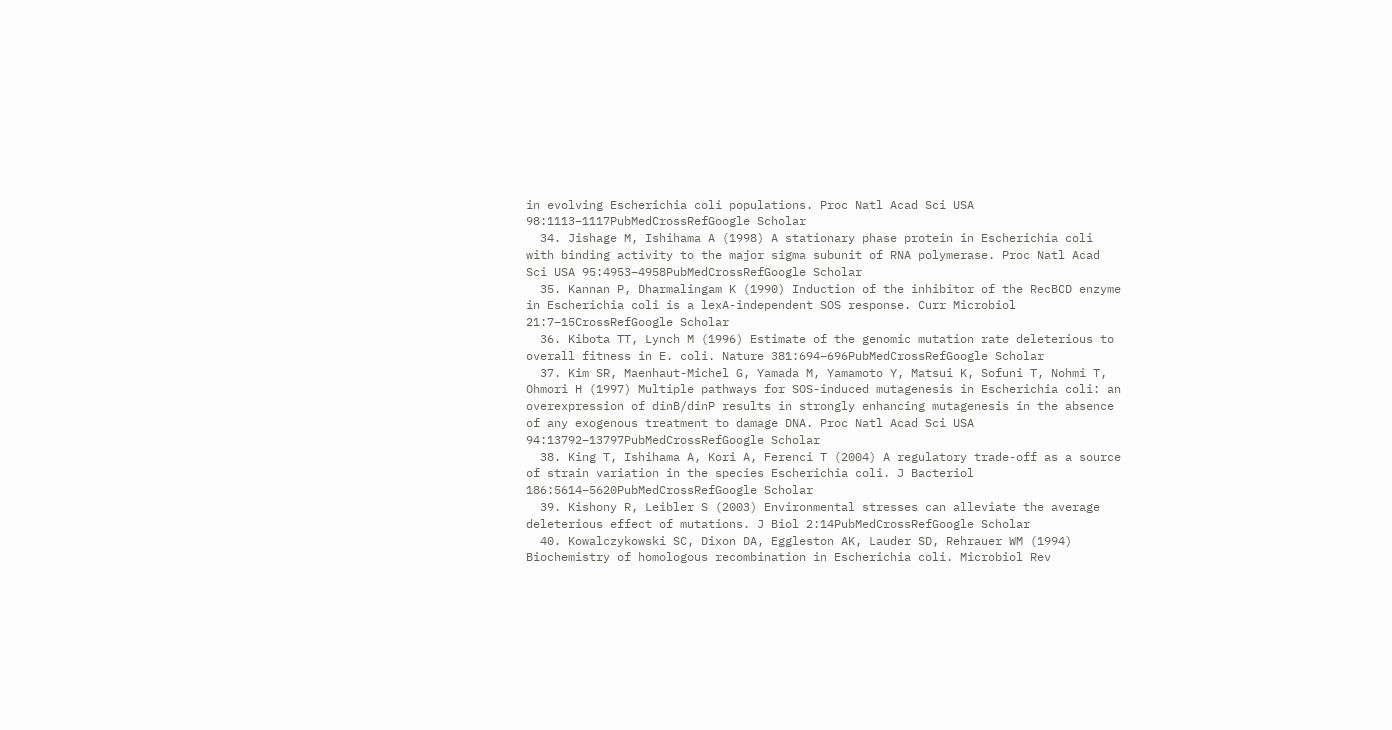in evolving Escherichia coli populations. Proc Natl Acad Sci USA 98:1113–1117PubMedCrossRefGoogle Scholar
  34. Jishage M, Ishihama A (1998) A stationary phase protein in Escherichia coli with binding activity to the major sigma subunit of RNA polymerase. Proc Natl Acad Sci USA 95:4953–4958PubMedCrossRefGoogle Scholar
  35. Kannan P, Dharmalingam K (1990) Induction of the inhibitor of the RecBCD enzyme in Escherichia coli is a lexA-independent SOS response. Curr Microbiol 21:7–15CrossRefGoogle Scholar
  36. Kibota TT, Lynch M (1996) Estimate of the genomic mutation rate deleterious to overall fitness in E. coli. Nature 381:694–696PubMedCrossRefGoogle Scholar
  37. Kim SR, Maenhaut-Michel G, Yamada M, Yamamoto Y, Matsui K, Sofuni T, Nohmi T, Ohmori H (1997) Multiple pathways for SOS-induced mutagenesis in Escherichia coli: an overexpression of dinB/dinP results in strongly enhancing mutagenesis in the absence of any exogenous treatment to damage DNA. Proc Natl Acad Sci USA 94:13792–13797PubMedCrossRefGoogle Scholar
  38. King T, Ishihama A, Kori A, Ferenci T (2004) A regulatory trade-off as a source of strain variation in the species Escherichia coli. J Bacteriol 186:5614–5620PubMedCrossRefGoogle Scholar
  39. Kishony R, Leibler S (2003) Environmental stresses can alleviate the average deleterious effect of mutations. J Biol 2:14PubMedCrossRefGoogle Scholar
  40. Kowalczykowski SC, Dixon DA, Eggleston AK, Lauder SD, Rehrauer WM (1994) Biochemistry of homologous recombination in Escherichia coli. Microbiol Rev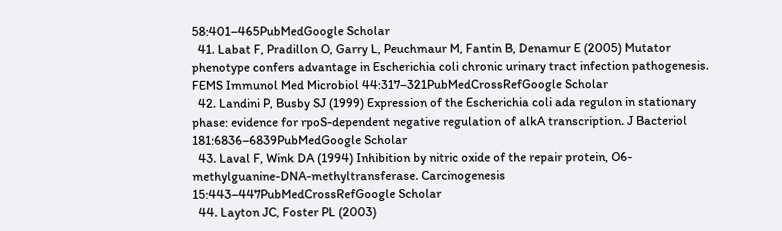58:401–465PubMedGoogle Scholar
  41. Labat F, Pradillon O, Garry L, Peuchmaur M, Fantin B, Denamur E (2005) Mutator phenotype confers advantage in Escherichia coli chronic urinary tract infection pathogenesis. FEMS Immunol Med Microbiol 44:317–321PubMedCrossRefGoogle Scholar
  42. Landini P, Busby SJ (1999) Expression of the Escherichia coli ada regulon in stationary phase: evidence for rpoS-dependent negative regulation of alkA transcription. J Bacteriol 181:6836–6839PubMedGoogle Scholar
  43. Laval F, Wink DA (1994) Inhibition by nitric oxide of the repair protein, O6-methylguanine-DNA-methyltransferase. Carcinogenesis 15:443–447PubMedCrossRefGoogle Scholar
  44. Layton JC, Foster PL (2003)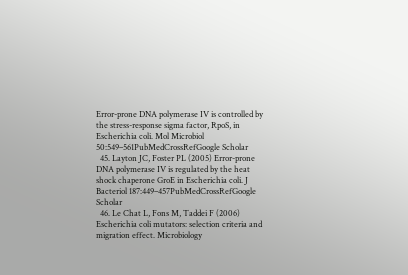Error-prone DNA polymerase IV is controlled by the stress-response sigma factor, RpoS, in Escherichia coli. Mol Microbiol 50:549–561PubMedCrossRefGoogle Scholar
  45. Layton JC, Foster PL (2005) Error-prone DNA polymerase IV is regulated by the heat shock chaperone GroE in Escherichia coli. J Bacteriol 187:449–457PubMedCrossRefGoogle Scholar
  46. Le Chat L, Fons M, Taddei F (2006) Escherichia coli mutators: selection criteria and migration effect. Microbiology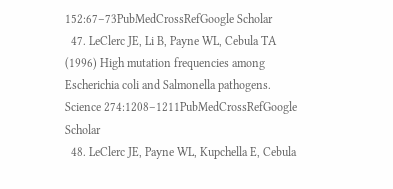152:67–73PubMedCrossRefGoogle Scholar
  47. LeClerc JE, Li B, Payne WL, Cebula TA (1996) High mutation frequencies among Escherichia coli and Salmonella pathogens. Science 274:1208–1211PubMedCrossRefGoogle Scholar
  48. LeClerc JE, Payne WL, Kupchella E, Cebula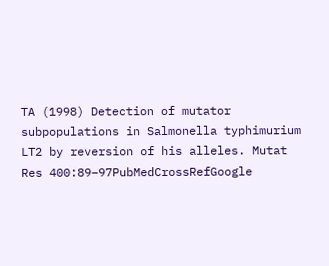TA (1998) Detection of mutator subpopulations in Salmonella typhimurium LT2 by reversion of his alleles. Mutat Res 400:89–97PubMedCrossRefGoogle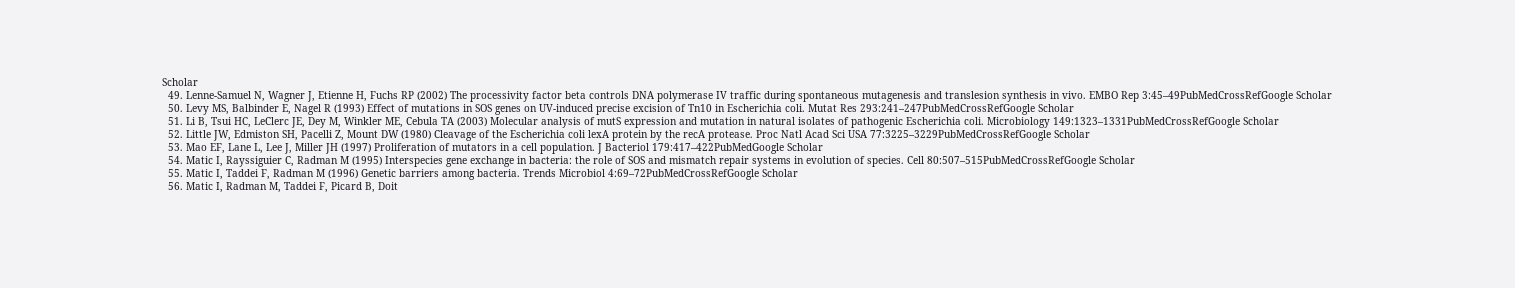Scholar
  49. Lenne-Samuel N, Wagner J, Etienne H, Fuchs RP (2002) The processivity factor beta controls DNA polymerase IV traffic during spontaneous mutagenesis and translesion synthesis in vivo. EMBO Rep 3:45–49PubMedCrossRefGoogle Scholar
  50. Levy MS, Balbinder E, Nagel R (1993) Effect of mutations in SOS genes on UV-induced precise excision of Tn10 in Escherichia coli. Mutat Res 293:241–247PubMedCrossRefGoogle Scholar
  51. Li B, Tsui HC, LeClerc JE, Dey M, Winkler ME, Cebula TA (2003) Molecular analysis of mutS expression and mutation in natural isolates of pathogenic Escherichia coli. Microbiology 149:1323–1331PubMedCrossRefGoogle Scholar
  52. Little JW, Edmiston SH, Pacelli Z, Mount DW (1980) Cleavage of the Escherichia coli lexA protein by the recA protease. Proc Natl Acad Sci USA 77:3225–3229PubMedCrossRefGoogle Scholar
  53. Mao EF, Lane L, Lee J, Miller JH (1997) Proliferation of mutators in a cell population. J Bacteriol 179:417–422PubMedGoogle Scholar
  54. Matic I, Rayssiguier C, Radman M (1995) Interspecies gene exchange in bacteria: the role of SOS and mismatch repair systems in evolution of species. Cell 80:507–515PubMedCrossRefGoogle Scholar
  55. Matic I, Taddei F, Radman M (1996) Genetic barriers among bacteria. Trends Microbiol 4:69–72PubMedCrossRefGoogle Scholar
  56. Matic I, Radman M, Taddei F, Picard B, Doit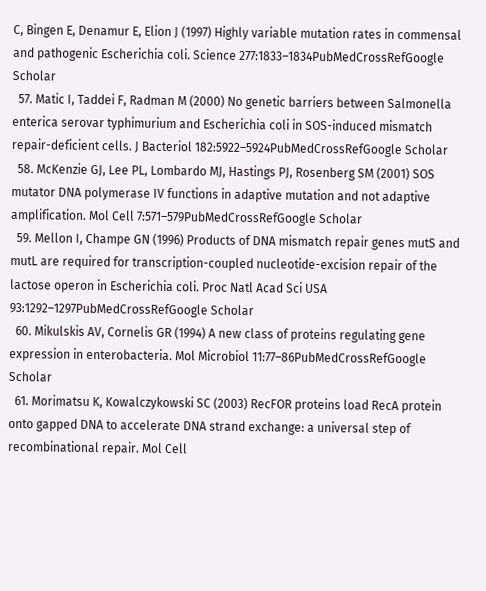C, Bingen E, Denamur E, Elion J (1997) Highly variable mutation rates in commensal and pathogenic Escherichia coli. Science 277:1833–1834PubMedCrossRefGoogle Scholar
  57. Matic I, Taddei F, Radman M (2000) No genetic barriers between Salmonella enterica serovar typhimurium and Escherichia coli in SOS-induced mismatch repair-deficient cells. J Bacteriol 182:5922–5924PubMedCrossRefGoogle Scholar
  58. McKenzie GJ, Lee PL, Lombardo MJ, Hastings PJ, Rosenberg SM (2001) SOS mutator DNA polymerase IV functions in adaptive mutation and not adaptive amplification. Mol Cell 7:571–579PubMedCrossRefGoogle Scholar
  59. Mellon I, Champe GN (1996) Products of DNA mismatch repair genes mutS and mutL are required for transcription-coupled nucleotide-excision repair of the lactose operon in Escherichia coli. Proc Natl Acad Sci USA 93:1292–1297PubMedCrossRefGoogle Scholar
  60. Mikulskis AV, Cornelis GR (1994) A new class of proteins regulating gene expression in enterobacteria. Mol Microbiol 11:77–86PubMedCrossRefGoogle Scholar
  61. Morimatsu K, Kowalczykowski SC (2003) RecFOR proteins load RecA protein onto gapped DNA to accelerate DNA strand exchange: a universal step of recombinational repair. Mol Cell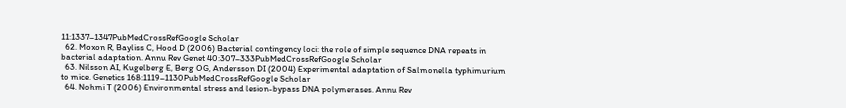11:1337–1347PubMedCrossRefGoogle Scholar
  62. Moxon R, Bayliss C, Hood D (2006) Bacterial contingency loci: the role of simple sequence DNA repeats in bacterial adaptation. Annu Rev Genet 40:307–333PubMedCrossRefGoogle Scholar
  63. Nilsson AI, Kugelberg E, Berg OG, Andersson DI (2004) Experimental adaptation of Salmonella typhimurium to mice. Genetics 168:1119–1130PubMedCrossRefGoogle Scholar
  64. Nohmi T (2006) Environmental stress and lesion-bypass DNA polymerases. Annu Rev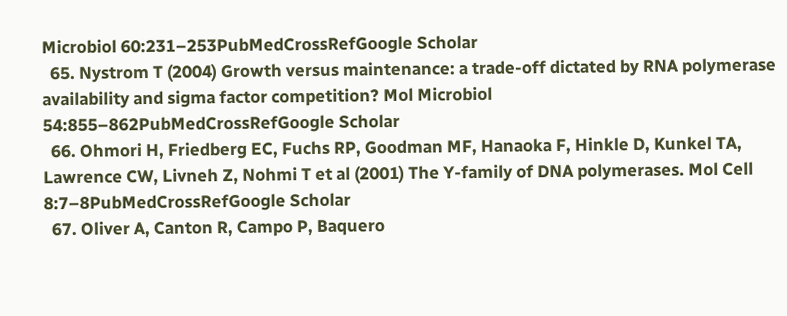Microbiol 60:231–253PubMedCrossRefGoogle Scholar
  65. Nystrom T (2004) Growth versus maintenance: a trade-off dictated by RNA polymerase availability and sigma factor competition? Mol Microbiol 54:855–862PubMedCrossRefGoogle Scholar
  66. Ohmori H, Friedberg EC, Fuchs RP, Goodman MF, Hanaoka F, Hinkle D, Kunkel TA, Lawrence CW, Livneh Z, Nohmi T et al (2001) The Y-family of DNA polymerases. Mol Cell 8:7–8PubMedCrossRefGoogle Scholar
  67. Oliver A, Canton R, Campo P, Baquero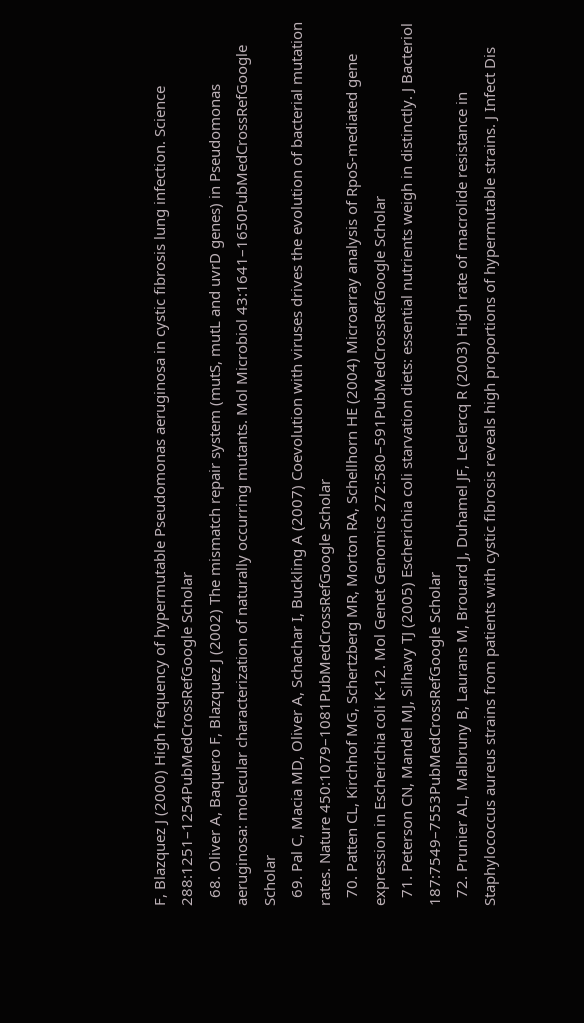F, Blazquez J (2000) High frequency of hypermutable Pseudomonas aeruginosa in cystic fibrosis lung infection. Science 288:1251–1254PubMedCrossRefGoogle Scholar
  68. Oliver A, Baquero F, Blazquez J (2002) The mismatch repair system (mutS, mutL and uvrD genes) in Pseudomonas aeruginosa: molecular characterization of naturally occurring mutants. Mol Microbiol 43:1641–1650PubMedCrossRefGoogle Scholar
  69. Pal C, Macia MD, Oliver A, Schachar I, Buckling A (2007) Coevolution with viruses drives the evolution of bacterial mutation rates. Nature 450:1079–1081PubMedCrossRefGoogle Scholar
  70. Patten CL, Kirchhof MG, Schertzberg MR, Morton RA, Schellhorn HE (2004) Microarray analysis of RpoS-mediated gene expression in Escherichia coli K-12. Mol Genet Genomics 272:580–591PubMedCrossRefGoogle Scholar
  71. Peterson CN, Mandel MJ, Silhavy TJ (2005) Escherichia coli starvation diets: essential nutrients weigh in distinctly. J Bacteriol 187:7549–7553PubMedCrossRefGoogle Scholar
  72. Prunier AL, Malbruny B, Laurans M, Brouard J, Duhamel JF, Leclercq R (2003) High rate of macrolide resistance in Staphylococcus aureus strains from patients with cystic fibrosis reveals high proportions of hypermutable strains. J Infect Dis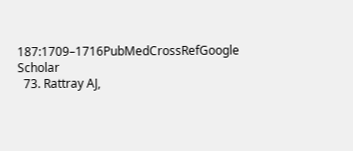187:1709–1716PubMedCrossRefGoogle Scholar
  73. Rattray AJ,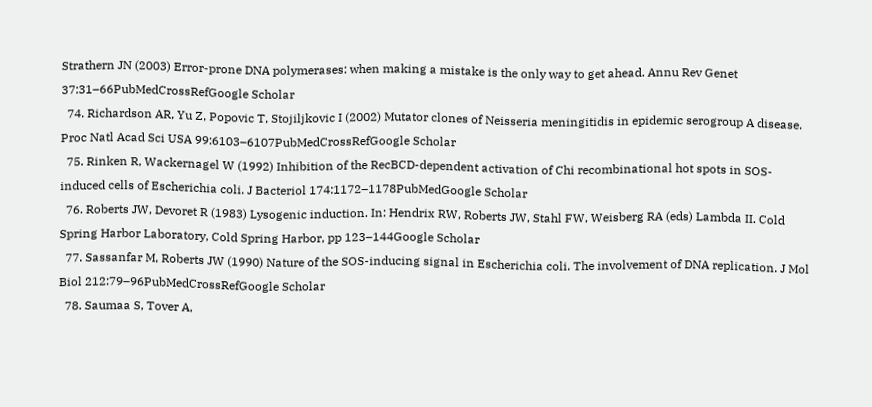Strathern JN (2003) Error-prone DNA polymerases: when making a mistake is the only way to get ahead. Annu Rev Genet 37:31–66PubMedCrossRefGoogle Scholar
  74. Richardson AR, Yu Z, Popovic T, Stojiljkovic I (2002) Mutator clones of Neisseria meningitidis in epidemic serogroup A disease. Proc Natl Acad Sci USA 99:6103–6107PubMedCrossRefGoogle Scholar
  75. Rinken R, Wackernagel W (1992) Inhibition of the RecBCD-dependent activation of Chi recombinational hot spots in SOS-induced cells of Escherichia coli. J Bacteriol 174:1172–1178PubMedGoogle Scholar
  76. Roberts JW, Devoret R (1983) Lysogenic induction. In: Hendrix RW, Roberts JW, Stahl FW, Weisberg RA (eds) Lambda II. Cold Spring Harbor Laboratory, Cold Spring Harbor, pp 123–144Google Scholar
  77. Sassanfar M, Roberts JW (1990) Nature of the SOS-inducing signal in Escherichia coli. The involvement of DNA replication. J Mol Biol 212:79–96PubMedCrossRefGoogle Scholar
  78. Saumaa S, Tover A,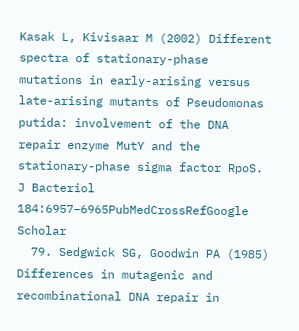Kasak L, Kivisaar M (2002) Different spectra of stationary-phase mutations in early-arising versus late-arising mutants of Pseudomonas putida: involvement of the DNA repair enzyme MutY and the stationary-phase sigma factor RpoS. J Bacteriol 184:6957–6965PubMedCrossRefGoogle Scholar
  79. Sedgwick SG, Goodwin PA (1985) Differences in mutagenic and recombinational DNA repair in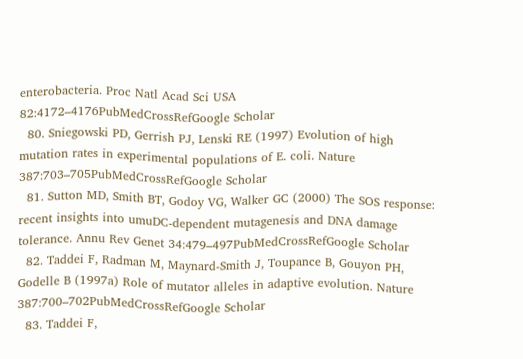enterobacteria. Proc Natl Acad Sci USA 82:4172–4176PubMedCrossRefGoogle Scholar
  80. Sniegowski PD, Gerrish PJ, Lenski RE (1997) Evolution of high mutation rates in experimental populations of E. coli. Nature 387:703–705PubMedCrossRefGoogle Scholar
  81. Sutton MD, Smith BT, Godoy VG, Walker GC (2000) The SOS response: recent insights into umuDC-dependent mutagenesis and DNA damage tolerance. Annu Rev Genet 34:479–497PubMedCrossRefGoogle Scholar
  82. Taddei F, Radman M, Maynard-Smith J, Toupance B, Gouyon PH, Godelle B (1997a) Role of mutator alleles in adaptive evolution. Nature 387:700–702PubMedCrossRefGoogle Scholar
  83. Taddei F,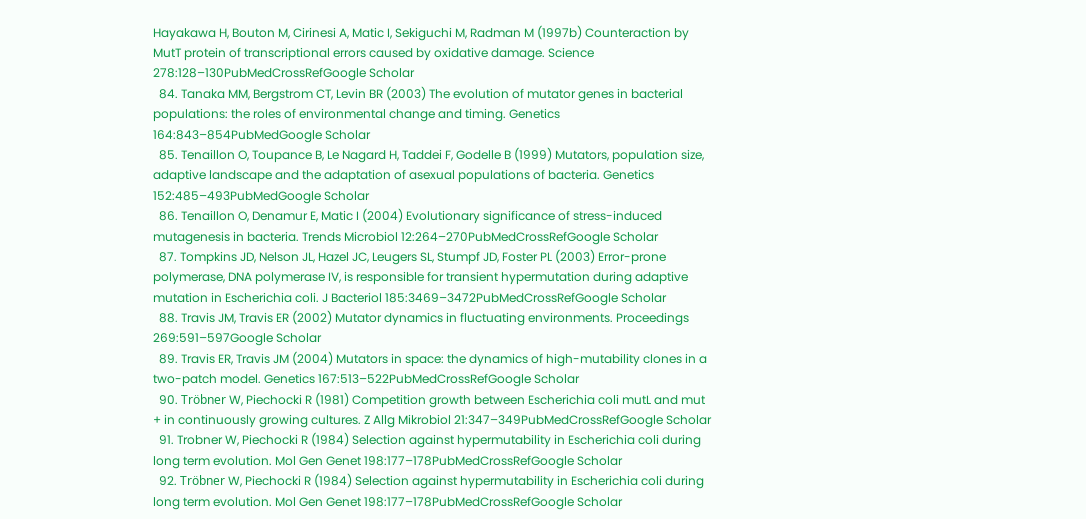Hayakawa H, Bouton M, Cirinesi A, Matic I, Sekiguchi M, Radman M (1997b) Counteraction by MutT protein of transcriptional errors caused by oxidative damage. Science 278:128–130PubMedCrossRefGoogle Scholar
  84. Tanaka MM, Bergstrom CT, Levin BR (2003) The evolution of mutator genes in bacterial populations: the roles of environmental change and timing. Genetics 164:843–854PubMedGoogle Scholar
  85. Tenaillon O, Toupance B, Le Nagard H, Taddei F, Godelle B (1999) Mutators, population size, adaptive landscape and the adaptation of asexual populations of bacteria. Genetics 152:485–493PubMedGoogle Scholar
  86. Tenaillon O, Denamur E, Matic I (2004) Evolutionary significance of stress-induced mutagenesis in bacteria. Trends Microbiol 12:264–270PubMedCrossRefGoogle Scholar
  87. Tompkins JD, Nelson JL, Hazel JC, Leugers SL, Stumpf JD, Foster PL (2003) Error-prone polymerase, DNA polymerase IV, is responsible for transient hypermutation during adaptive mutation in Escherichia coli. J Bacteriol 185:3469–3472PubMedCrossRefGoogle Scholar
  88. Travis JM, Travis ER (2002) Mutator dynamics in fluctuating environments. Proceedings 269:591–597Google Scholar
  89. Travis ER, Travis JM (2004) Mutators in space: the dynamics of high-mutability clones in a two-patch model. Genetics 167:513–522PubMedCrossRefGoogle Scholar
  90. Tröbner W, Piechocki R (1981) Competition growth between Escherichia coli mutL and mut + in continuously growing cultures. Z Allg Mikrobiol 21:347–349PubMedCrossRefGoogle Scholar
  91. Trobner W, Piechocki R (1984) Selection against hypermutability in Escherichia coli during long term evolution. Mol Gen Genet 198:177–178PubMedCrossRefGoogle Scholar
  92. Tröbner W, Piechocki R (1984) Selection against hypermutability in Escherichia coli during long term evolution. Mol Gen Genet 198:177–178PubMedCrossRefGoogle Scholar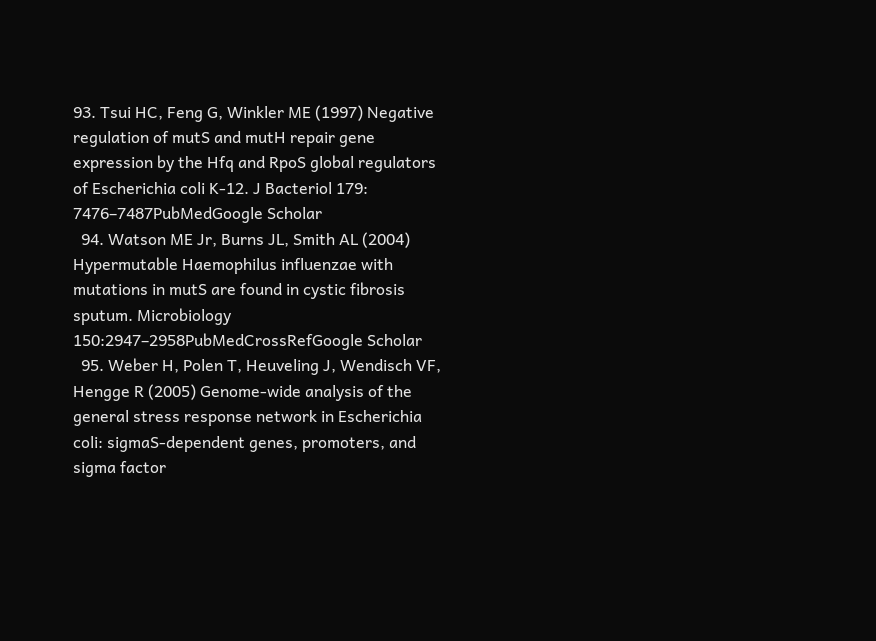93. Tsui HC, Feng G, Winkler ME (1997) Negative regulation of mutS and mutH repair gene expression by the Hfq and RpoS global regulators of Escherichia coli K-12. J Bacteriol 179: 7476–7487PubMedGoogle Scholar
  94. Watson ME Jr, Burns JL, Smith AL (2004) Hypermutable Haemophilus influenzae with mutations in mutS are found in cystic fibrosis sputum. Microbiology 150:2947–2958PubMedCrossRefGoogle Scholar
  95. Weber H, Polen T, Heuveling J, Wendisch VF, Hengge R (2005) Genome-wide analysis of the general stress response network in Escherichia coli: sigmaS-dependent genes, promoters, and sigma factor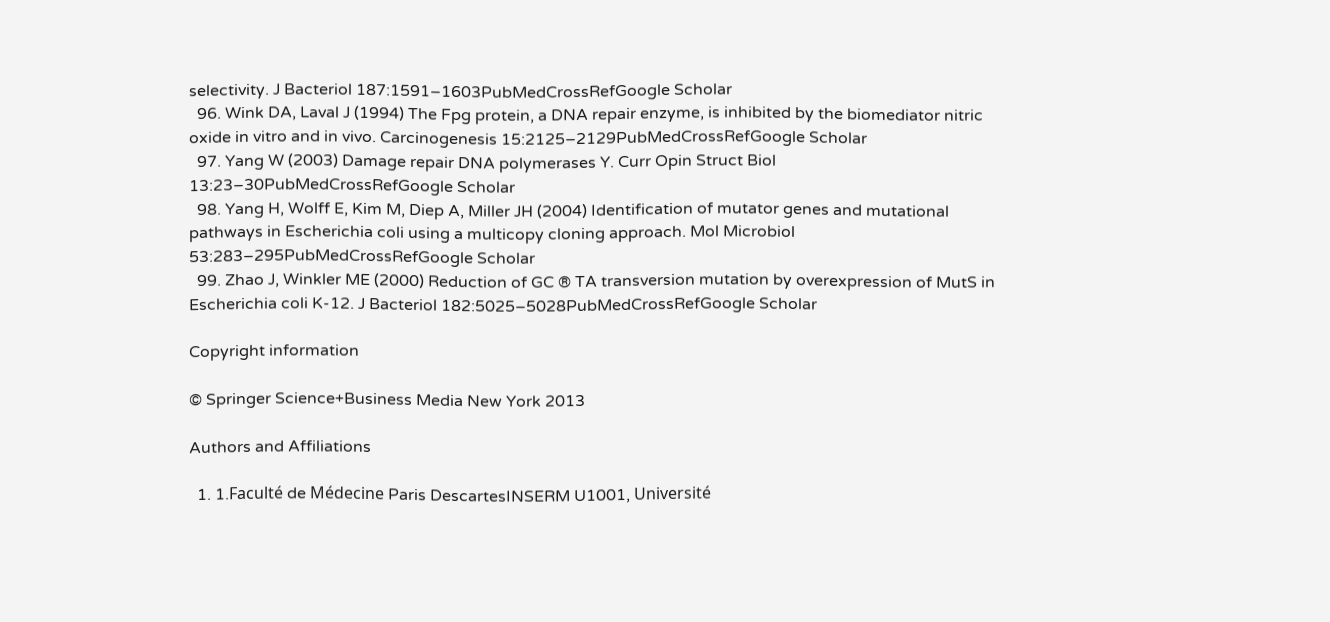selectivity. J Bacteriol 187:1591–1603PubMedCrossRefGoogle Scholar
  96. Wink DA, Laval J (1994) The Fpg protein, a DNA repair enzyme, is inhibited by the biomediator nitric oxide in vitro and in vivo. Carcinogenesis 15:2125–2129PubMedCrossRefGoogle Scholar
  97. Yang W (2003) Damage repair DNA polymerases Y. Curr Opin Struct Biol 13:23–30PubMedCrossRefGoogle Scholar
  98. Yang H, Wolff E, Kim M, Diep A, Miller JH (2004) Identification of mutator genes and mutational pathways in Escherichia coli using a multicopy cloning approach. Mol Microbiol 53:283–295PubMedCrossRefGoogle Scholar
  99. Zhao J, Winkler ME (2000) Reduction of GC ® TA transversion mutation by overexpression of MutS in Escherichia coli K-12. J Bacteriol 182:5025–5028PubMedCrossRefGoogle Scholar

Copyright information

© Springer Science+Business Media New York 2013

Authors and Affiliations

  1. 1.Faculté de Médecine Paris DescartesINSERM U1001, Université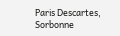Paris Descartes, Sorbonne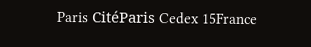Paris CitéParis Cedex 15France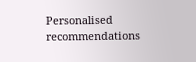Personalised recommendations